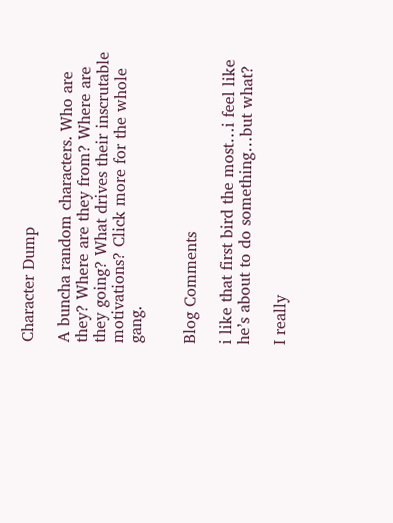Character Dump

A buncha random characters. Who are they? Where are they from? Where are they going? What drives their inscrutable motivations? Click more for the whole gang.


Blog Comments

i like that first bird the most…i feel like he’s about to do something…but what?

I really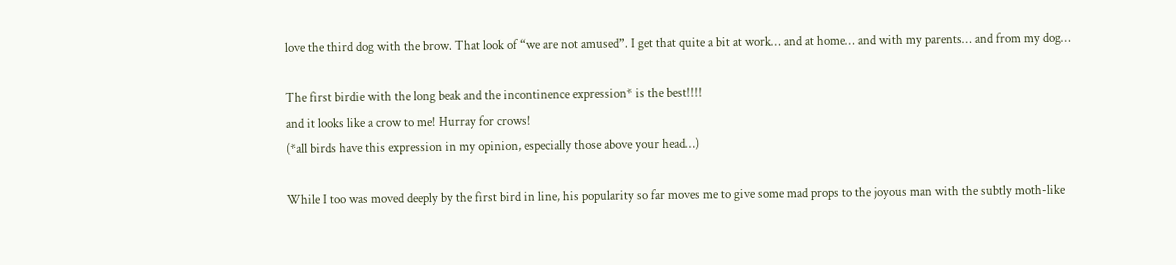love the third dog with the brow. That look of “we are not amused”. I get that quite a bit at work… and at home… and with my parents… and from my dog…

The first birdie with the long beak and the incontinence expression* is the best!!!!
and it looks like a crow to me! Hurray for crows!
(*all birds have this expression in my opinion, especially those above your head…)

While I too was moved deeply by the first bird in line, his popularity so far moves me to give some mad props to the joyous man with the subtly moth-like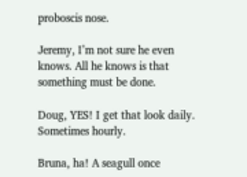proboscis nose.

Jeremy, I’m not sure he even knows. All he knows is that something must be done.

Doug, YES! I get that look daily. Sometimes hourly.

Bruna, ha! A seagull once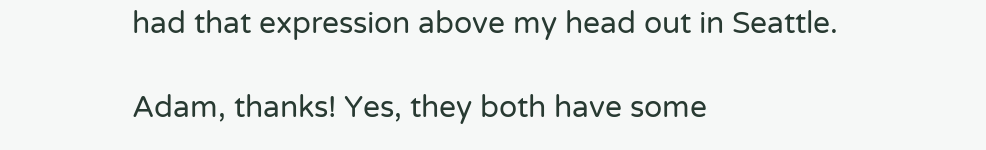had that expression above my head out in Seattle.

Adam, thanks! Yes, they both have some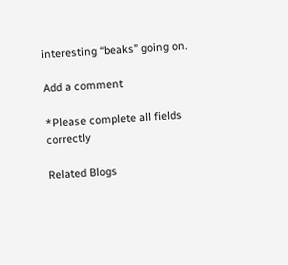interesting “beaks” going on.

Add a comment

*Please complete all fields correctly

Related Blogs